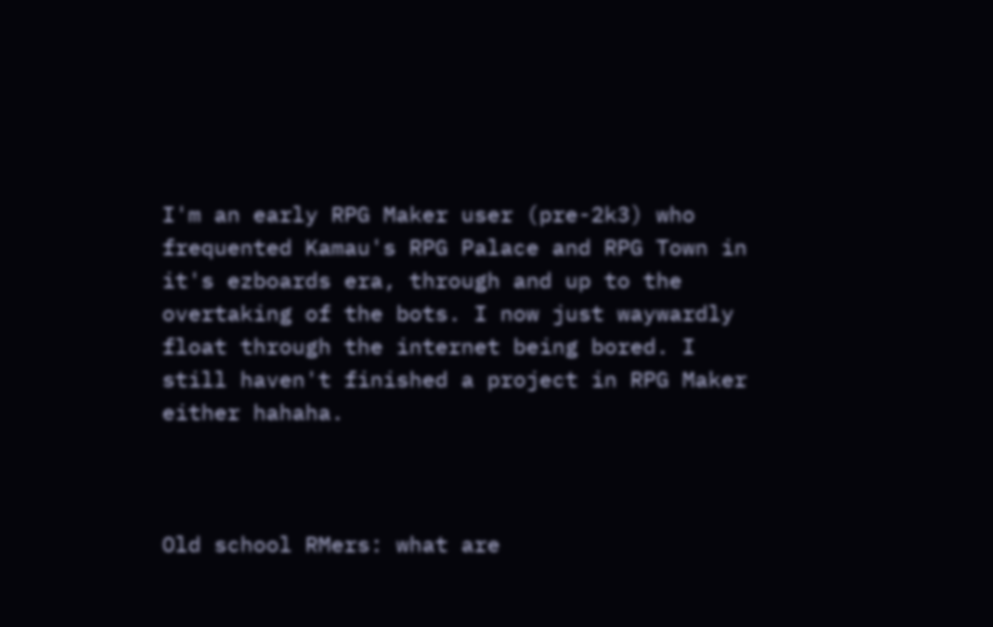I'm an early RPG Maker user (pre-2k3) who frequented Kamau's RPG Palace and RPG Town in it's ezboards era, through and up to the overtaking of the bots. I now just waywardly float through the internet being bored. I still haven't finished a project in RPG Maker either hahaha.



Old school RMers: what are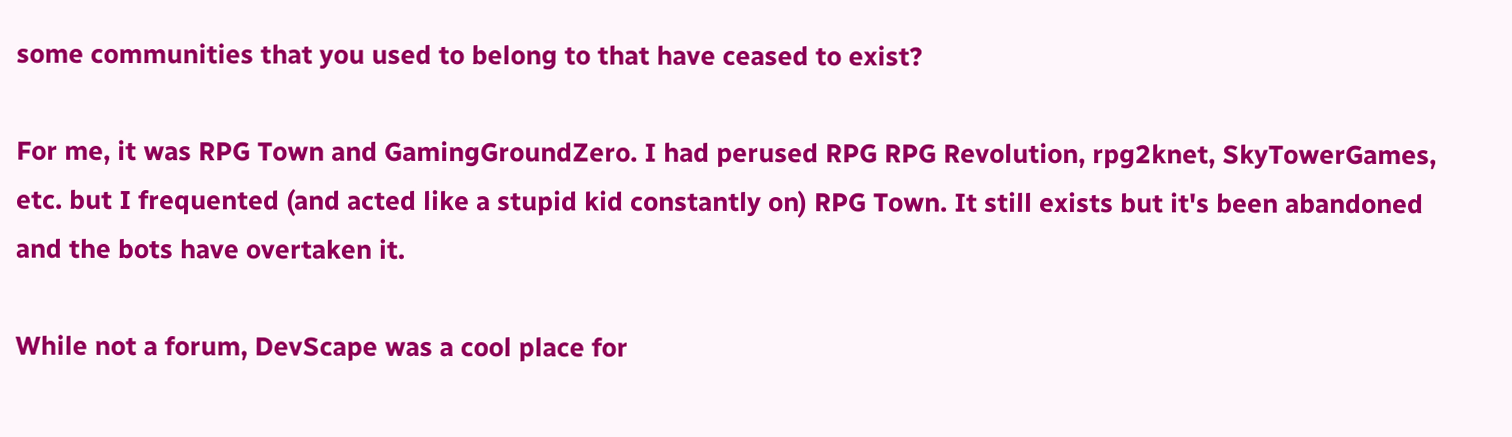some communities that you used to belong to that have ceased to exist?

For me, it was RPG Town and GamingGroundZero. I had perused RPG RPG Revolution, rpg2knet, SkyTowerGames, etc. but I frequented (and acted like a stupid kid constantly on) RPG Town. It still exists but it's been abandoned and the bots have overtaken it.

While not a forum, DevScape was a cool place for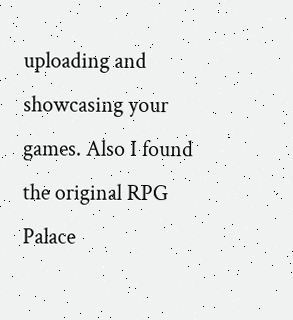uploading and showcasing your games. Also I found the original RPG Palace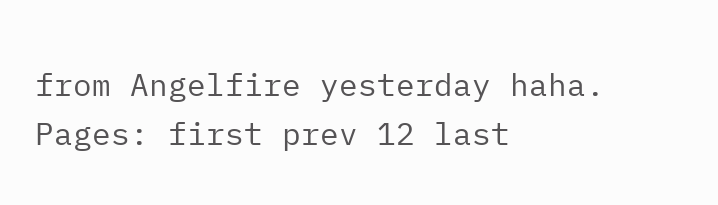from Angelfire yesterday haha.
Pages: first prev 12 last